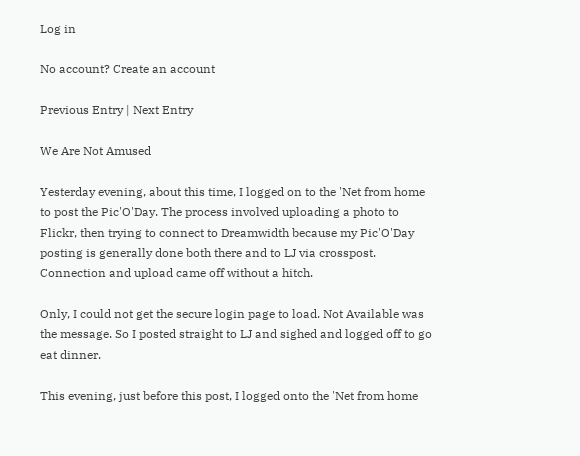Log in

No account? Create an account

Previous Entry | Next Entry

We Are Not Amused

Yesterday evening, about this time, I logged on to the 'Net from home to post the Pic'O'Day. The process involved uploading a photo to Flickr, then trying to connect to Dreamwidth because my Pic'O'Day posting is generally done both there and to LJ via crosspost. Connection and upload came off without a hitch.

Only, I could not get the secure login page to load. Not Available was the message. So I posted straight to LJ and sighed and logged off to go eat dinner.

This evening, just before this post, I logged onto the 'Net from home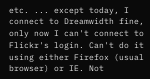etc. ... except today, I connect to Dreamwidth fine, only now I can't connect to Flickr's login. Can't do it using either Firefox (usual browser) or IE. Not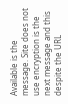Available is the message. Site does not use encryption is the next message and this despite the URL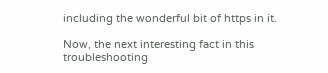including the wonderful bit of https in it.

Now, the next interesting fact in this troubleshooting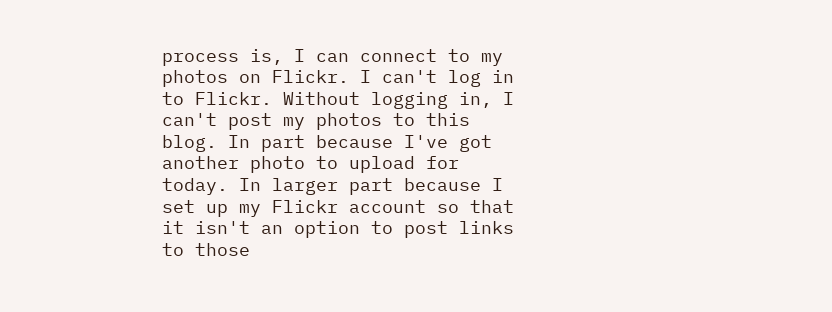process is, I can connect to my photos on Flickr. I can't log in to Flickr. Without logging in, I can't post my photos to this blog. In part because I've got another photo to upload for today. In larger part because I set up my Flickr account so that it isn't an option to post links to those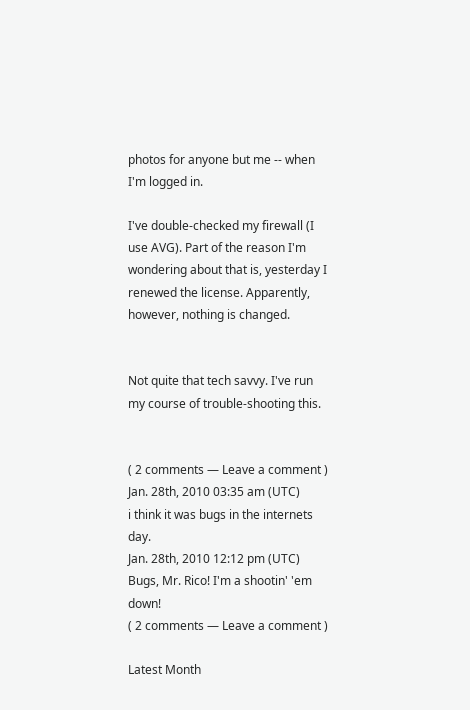photos for anyone but me -- when I'm logged in.

I've double-checked my firewall (I use AVG). Part of the reason I'm wondering about that is, yesterday I renewed the license. Apparently, however, nothing is changed.


Not quite that tech savvy. I've run my course of trouble-shooting this.


( 2 comments — Leave a comment )
Jan. 28th, 2010 03:35 am (UTC)
i think it was bugs in the internets day.
Jan. 28th, 2010 12:12 pm (UTC)
Bugs, Mr. Rico! I'm a shootin' 'em down!
( 2 comments — Leave a comment )

Latest Month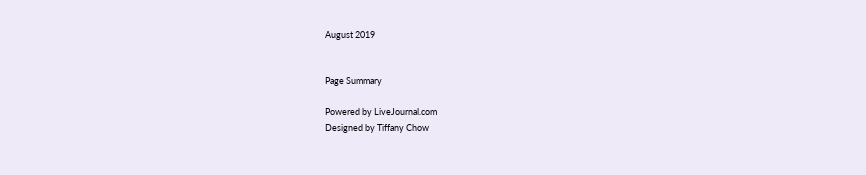August 2019


Page Summary

Powered by LiveJournal.com
Designed by Tiffany Chow